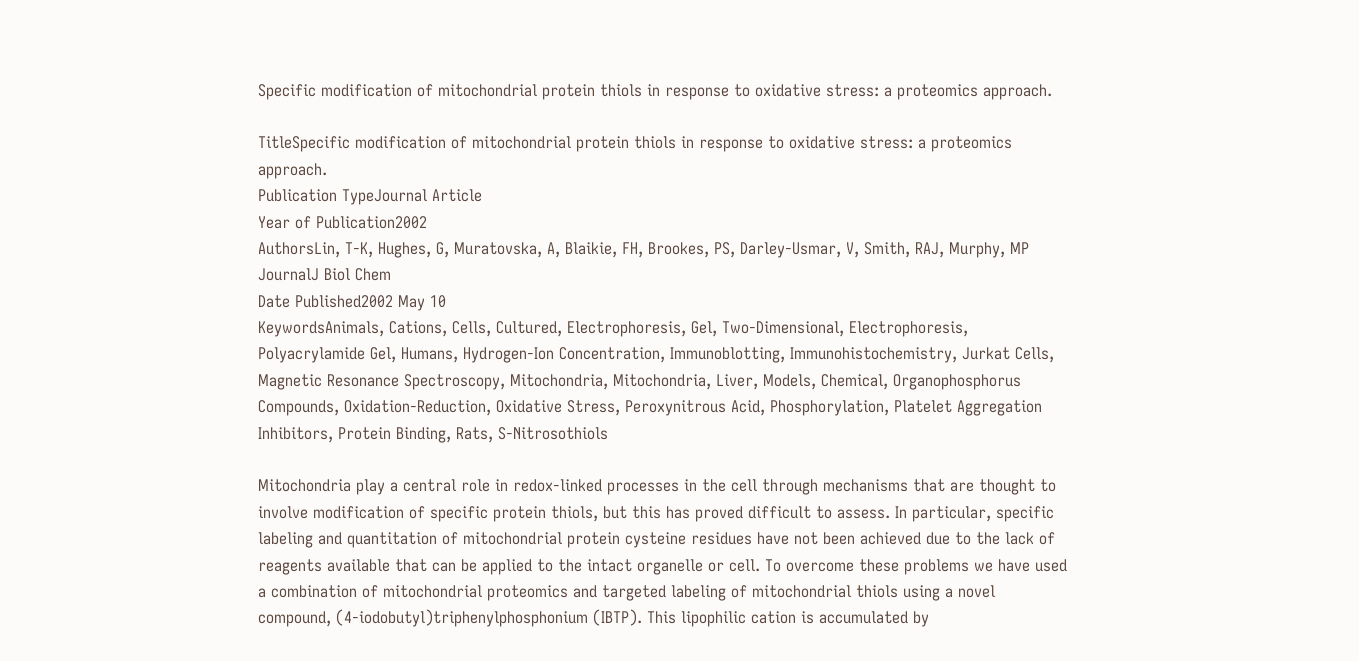Specific modification of mitochondrial protein thiols in response to oxidative stress: a proteomics approach.

TitleSpecific modification of mitochondrial protein thiols in response to oxidative stress: a proteomics approach.
Publication TypeJournal Article
Year of Publication2002
AuthorsLin, T-K, Hughes, G, Muratovska, A, Blaikie, FH, Brookes, PS, Darley-Usmar, V, Smith, RAJ, Murphy, MP
JournalJ Biol Chem
Date Published2002 May 10
KeywordsAnimals, Cations, Cells, Cultured, Electrophoresis, Gel, Two-Dimensional, Electrophoresis, Polyacrylamide Gel, Humans, Hydrogen-Ion Concentration, Immunoblotting, Immunohistochemistry, Jurkat Cells, Magnetic Resonance Spectroscopy, Mitochondria, Mitochondria, Liver, Models, Chemical, Organophosphorus Compounds, Oxidation-Reduction, Oxidative Stress, Peroxynitrous Acid, Phosphorylation, Platelet Aggregation Inhibitors, Protein Binding, Rats, S-Nitrosothiols

Mitochondria play a central role in redox-linked processes in the cell through mechanisms that are thought to involve modification of specific protein thiols, but this has proved difficult to assess. In particular, specific labeling and quantitation of mitochondrial protein cysteine residues have not been achieved due to the lack of reagents available that can be applied to the intact organelle or cell. To overcome these problems we have used a combination of mitochondrial proteomics and targeted labeling of mitochondrial thiols using a novel compound, (4-iodobutyl)triphenylphosphonium (IBTP). This lipophilic cation is accumulated by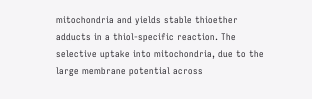mitochondria and yields stable thioether adducts in a thiol-specific reaction. The selective uptake into mitochondria, due to the large membrane potential across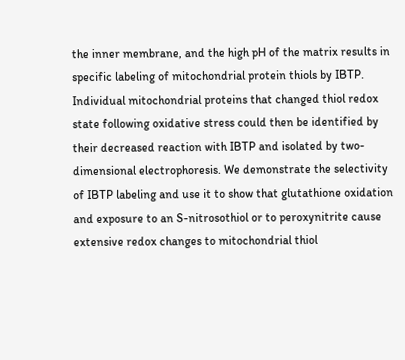the inner membrane, and the high pH of the matrix results in specific labeling of mitochondrial protein thiols by IBTP. Individual mitochondrial proteins that changed thiol redox state following oxidative stress could then be identified by their decreased reaction with IBTP and isolated by two-dimensional electrophoresis. We demonstrate the selectivity of IBTP labeling and use it to show that glutathione oxidation and exposure to an S-nitrosothiol or to peroxynitrite cause extensive redox changes to mitochondrial thiol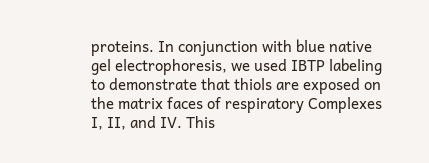proteins. In conjunction with blue native gel electrophoresis, we used IBTP labeling to demonstrate that thiols are exposed on the matrix faces of respiratory Complexes I, II, and IV. This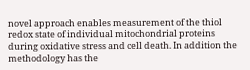novel approach enables measurement of the thiol redox state of individual mitochondrial proteins during oxidative stress and cell death. In addition the methodology has the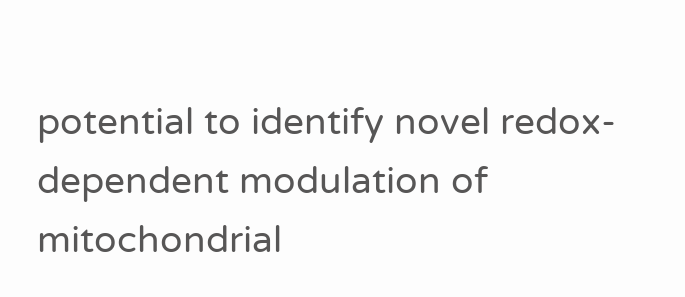potential to identify novel redox-dependent modulation of mitochondrial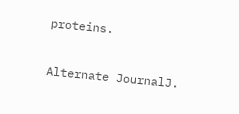proteins.

Alternate JournalJ.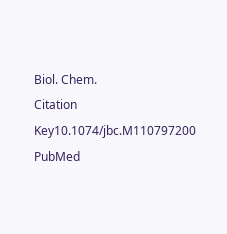Biol. Chem.
Citation Key10.1074/jbc.M110797200
PubMed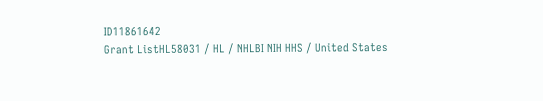ID11861642
Grant ListHL58031 / HL / NHLBI NIH HHS / United States